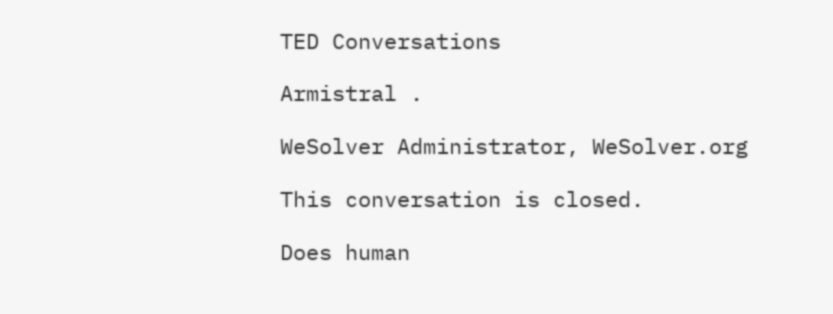TED Conversations

Armistral .

WeSolver Administrator, WeSolver.org

This conversation is closed.

Does human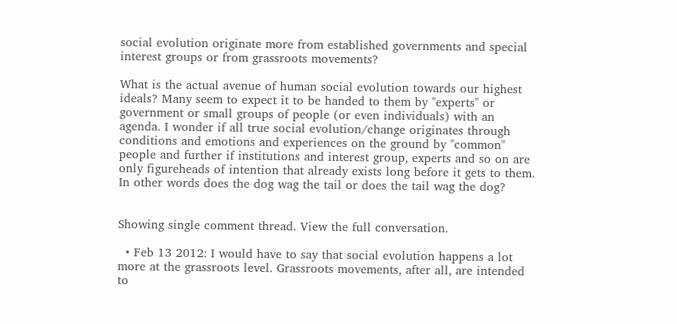social evolution originate more from established governments and special interest groups or from grassroots movements?

What is the actual avenue of human social evolution towards our highest ideals? Many seem to expect it to be handed to them by "experts" or government or small groups of people (or even individuals) with an agenda. I wonder if all true social evolution/change originates through conditions and emotions and experiences on the ground by "common" people and further if institutions and interest group, experts and so on are only figureheads of intention that already exists long before it gets to them. In other words does the dog wag the tail or does the tail wag the dog?


Showing single comment thread. View the full conversation.

  • Feb 13 2012: I would have to say that social evolution happens a lot more at the grassroots level. Grassroots movements, after all, are intended to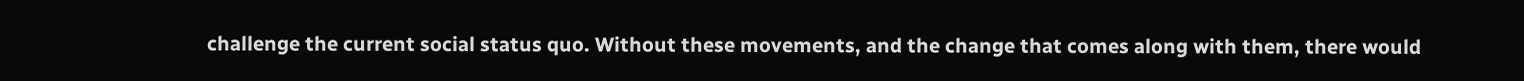challenge the current social status quo. Without these movements, and the change that comes along with them, there would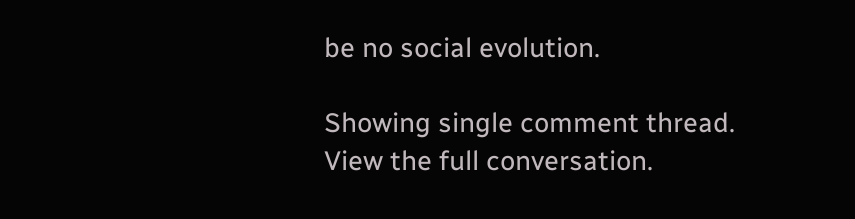be no social evolution.

Showing single comment thread. View the full conversation.